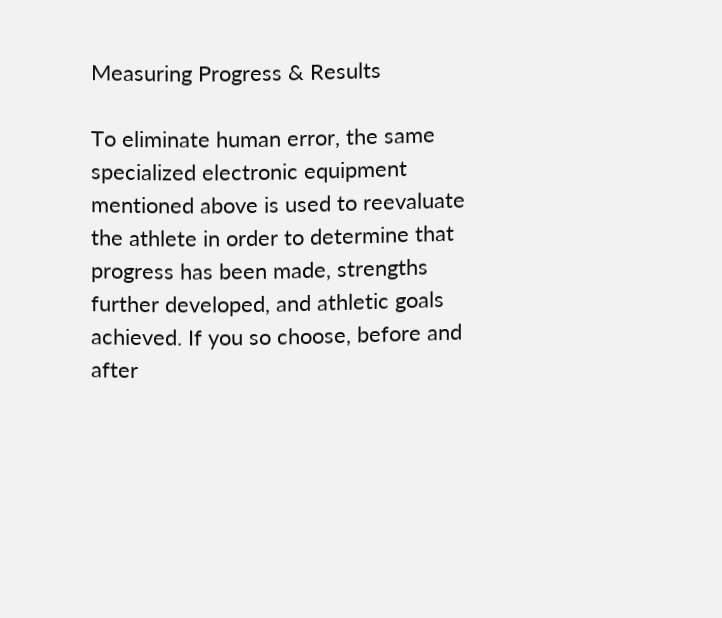Measuring Progress & Results

To eliminate human error, the same specialized electronic equipment mentioned above is used to reevaluate the athlete in order to determine that progress has been made, strengths further developed, and athletic goals achieved. If you so choose, before and after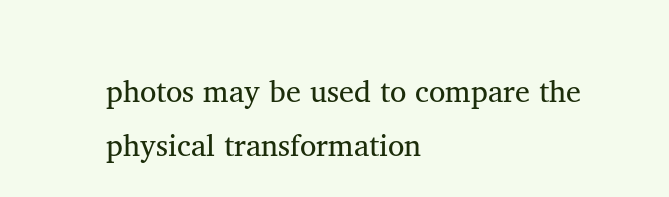photos may be used to compare the physical transformation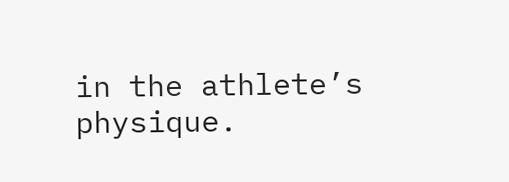in the athlete’s physique.